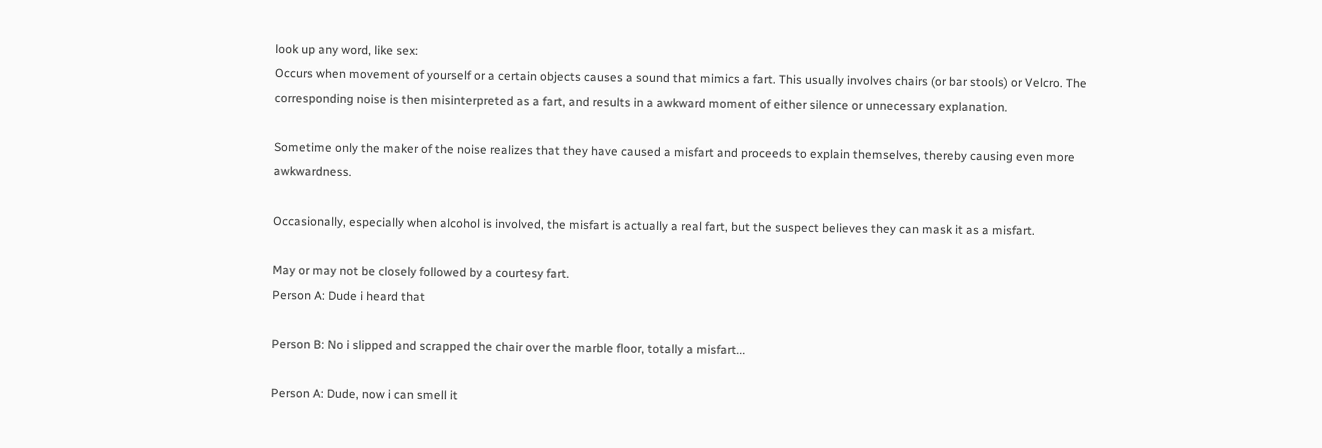look up any word, like sex:
Occurs when movement of yourself or a certain objects causes a sound that mimics a fart. This usually involves chairs (or bar stools) or Velcro. The corresponding noise is then misinterpreted as a fart, and results in a awkward moment of either silence or unnecessary explanation.

Sometime only the maker of the noise realizes that they have caused a misfart and proceeds to explain themselves, thereby causing even more awkwardness.

Occasionally, especially when alcohol is involved, the misfart is actually a real fart, but the suspect believes they can mask it as a misfart.

May or may not be closely followed by a courtesy fart.
Person A: Dude i heard that

Person B: No i slipped and scrapped the chair over the marble floor, totally a misfart...

Person A: Dude, now i can smell it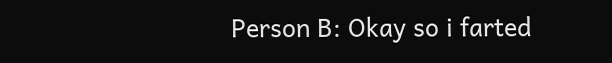Person B: Okay so i farted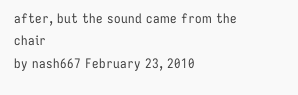after, but the sound came from the chair
by nash667 February 23, 2010